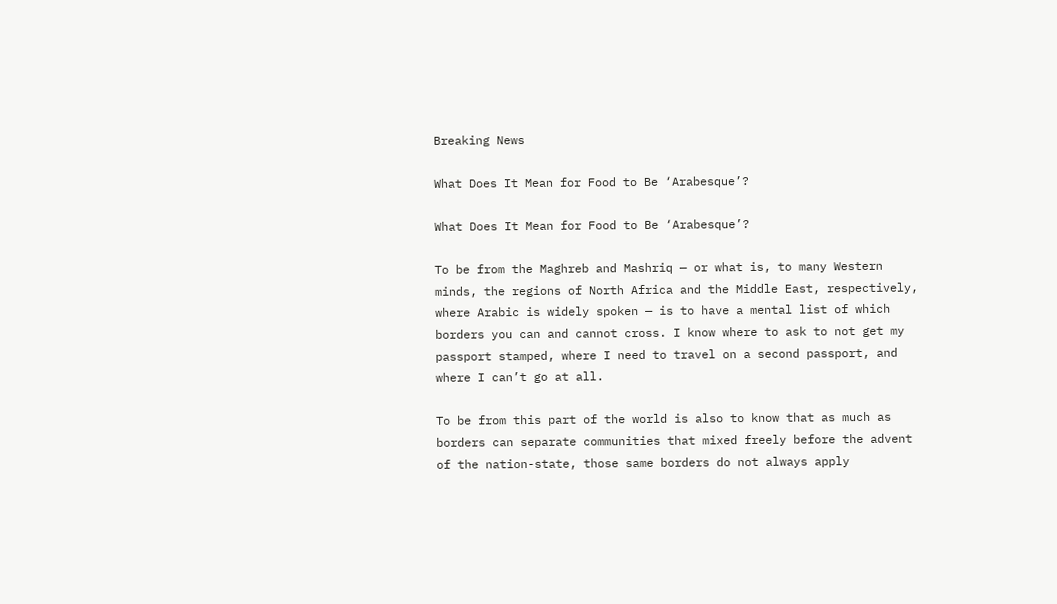Breaking News

What Does It Mean for Food to Be ‘Arabesque’?

What Does It Mean for Food to Be ‘Arabesque’?

To be from the Maghreb and Mashriq — or what is, to many Western minds, the regions of North Africa and the Middle East, respectively, where Arabic is widely spoken — is to have a mental list of which borders you can and cannot cross. I know where to ask to not get my passport stamped, where I need to travel on a second passport, and where I can’t go at all.

To be from this part of the world is also to know that as much as borders can separate communities that mixed freely before the advent of the nation-state, those same borders do not always apply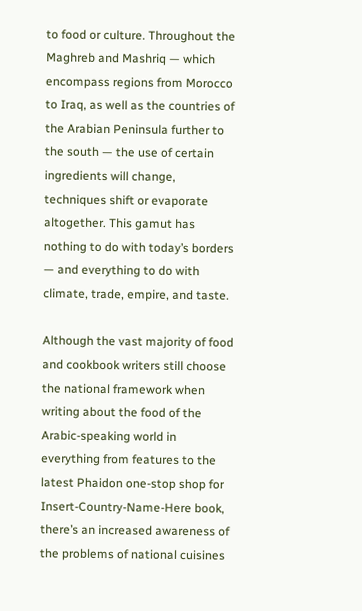to food or culture. Throughout the Maghreb and Mashriq — which encompass regions from Morocco to Iraq, as well as the countries of the Arabian Peninsula further to the south — the use of certain ingredients will change, techniques shift or evaporate altogether. This gamut has nothing to do with today’s borders — and everything to do with climate, trade, empire, and taste.

Although the vast majority of food and cookbook writers still choose the national framework when writing about the food of the Arabic-speaking world in everything from features to the latest Phaidon one-stop shop for Insert-Country-Name-Here book, there’s an increased awareness of the problems of national cuisines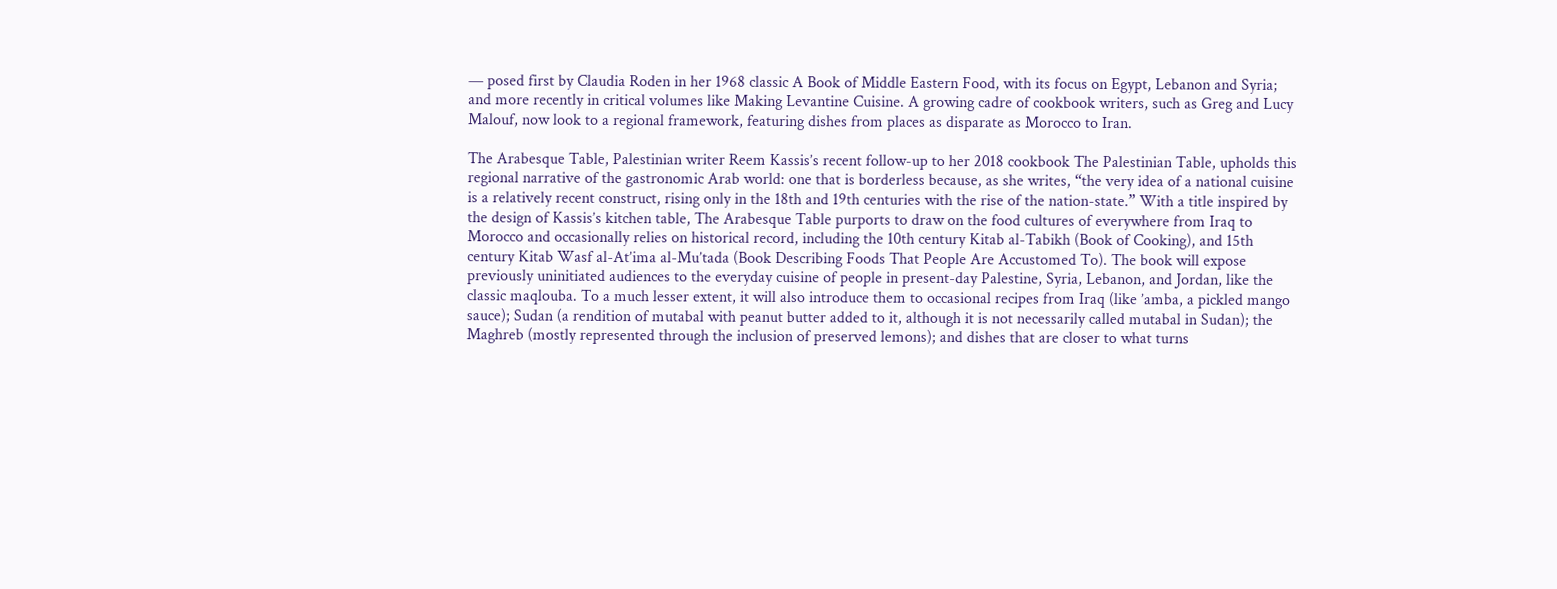— posed first by Claudia Roden in her 1968 classic A Book of Middle Eastern Food, with its focus on Egypt, Lebanon and Syria; and more recently in critical volumes like Making Levantine Cuisine. A growing cadre of cookbook writers, such as Greg and Lucy Malouf, now look to a regional framework, featuring dishes from places as disparate as Morocco to Iran.

The Arabesque Table, Palestinian writer Reem Kassis’s recent follow-up to her 2018 cookbook The Palestinian Table, upholds this regional narrative of the gastronomic Arab world: one that is borderless because, as she writes, “the very idea of a national cuisine is a relatively recent construct, rising only in the 18th and 19th centuries with the rise of the nation-state.” With a title inspired by the design of Kassis’s kitchen table, The Arabesque Table purports to draw on the food cultures of everywhere from Iraq to Morocco and occasionally relies on historical record, including the 10th century Kitab al-Tabikh (Book of Cooking), and 15th century Kitab Wasf al-At’ima al-Mu’tada (Book Describing Foods That People Are Accustomed To). The book will expose previously uninitiated audiences to the everyday cuisine of people in present-day Palestine, Syria, Lebanon, and Jordan, like the classic maqlouba. To a much lesser extent, it will also introduce them to occasional recipes from Iraq (like ’amba, a pickled mango sauce); Sudan (a rendition of mutabal with peanut butter added to it, although it is not necessarily called mutabal in Sudan); the Maghreb (mostly represented through the inclusion of preserved lemons); and dishes that are closer to what turns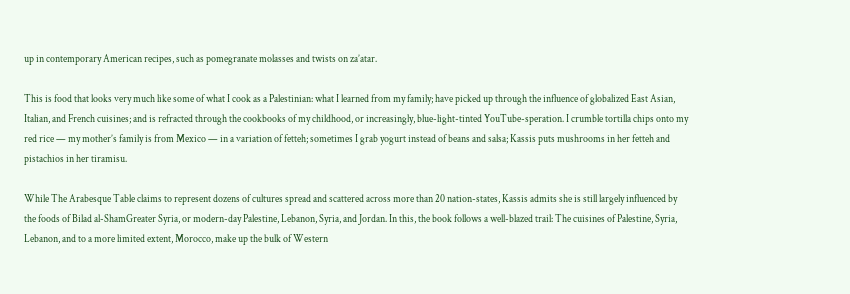up in contemporary American recipes, such as pomegranate molasses and twists on za’atar.

This is food that looks very much like some of what I cook as a Palestinian: what I learned from my family; have picked up through the influence of globalized East Asian, Italian, and French cuisines; and is refracted through the cookbooks of my childhood, or increasingly, blue-light-tinted YouTube-speration. I crumble tortilla chips onto my red rice — my mother’s family is from Mexico — in a variation of fetteh; sometimes I grab yogurt instead of beans and salsa; Kassis puts mushrooms in her fetteh and pistachios in her tiramisu.

While The Arabesque Table claims to represent dozens of cultures spread and scattered across more than 20 nation-states, Kassis admits she is still largely influenced by the foods of Bilad al-ShamGreater Syria, or modern-day Palestine, Lebanon, Syria, and Jordan. In this, the book follows a well-blazed trail: The cuisines of Palestine, Syria, Lebanon, and to a more limited extent, Morocco, make up the bulk of Western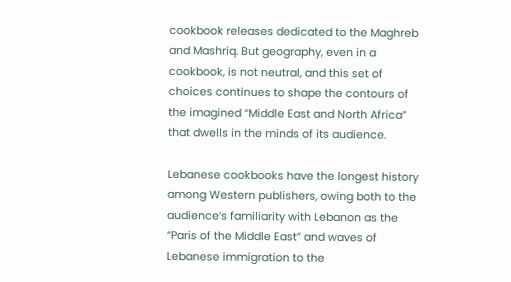cookbook releases dedicated to the Maghreb and Mashriq. But geography, even in a cookbook, is not neutral, and this set of choices continues to shape the contours of the imagined “Middle East and North Africa” that dwells in the minds of its audience.

Lebanese cookbooks have the longest history among Western publishers, owing both to the audience’s familiarity with Lebanon as the “Paris of the Middle East” and waves of Lebanese immigration to the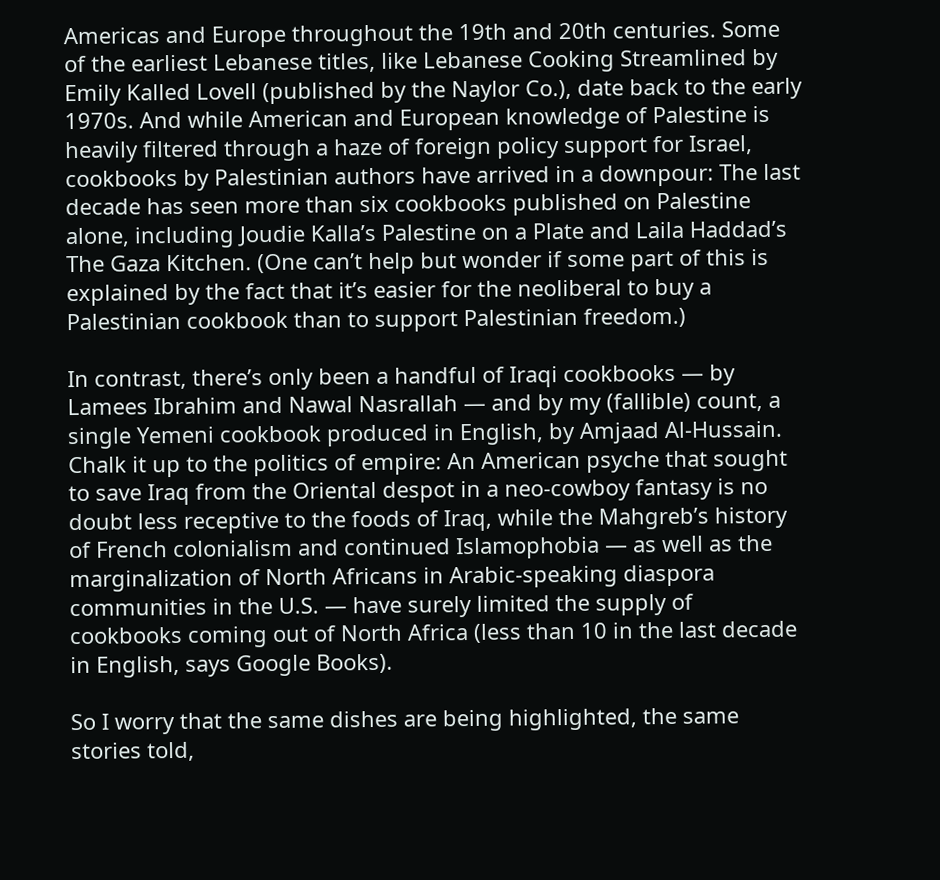Americas and Europe throughout the 19th and 20th centuries. Some of the earliest Lebanese titles, like Lebanese Cooking Streamlined by Emily Kalled Lovell (published by the Naylor Co.), date back to the early 1970s. And while American and European knowledge of Palestine is heavily filtered through a haze of foreign policy support for Israel, cookbooks by Palestinian authors have arrived in a downpour: The last decade has seen more than six cookbooks published on Palestine alone, including Joudie Kalla’s Palestine on a Plate and Laila Haddad’s The Gaza Kitchen. (One can’t help but wonder if some part of this is explained by the fact that it’s easier for the neoliberal to buy a Palestinian cookbook than to support Palestinian freedom.)

In contrast, there’s only been a handful of Iraqi cookbooks — by Lamees Ibrahim and Nawal Nasrallah — and by my (fallible) count, a single Yemeni cookbook produced in English, by Amjaad Al-Hussain. Chalk it up to the politics of empire: An American psyche that sought to save Iraq from the Oriental despot in a neo-cowboy fantasy is no doubt less receptive to the foods of Iraq, while the Mahgreb’s history of French colonialism and continued Islamophobia — as well as the marginalization of North Africans in Arabic-speaking diaspora communities in the U.S. — have surely limited the supply of cookbooks coming out of North Africa (less than 10 in the last decade in English, says Google Books).

So I worry that the same dishes are being highlighted, the same stories told,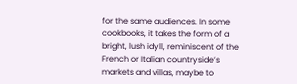for the same audiences. In some cookbooks, it takes the form of a bright, lush idyll, reminiscent of the French or Italian countryside’s markets and villas, maybe to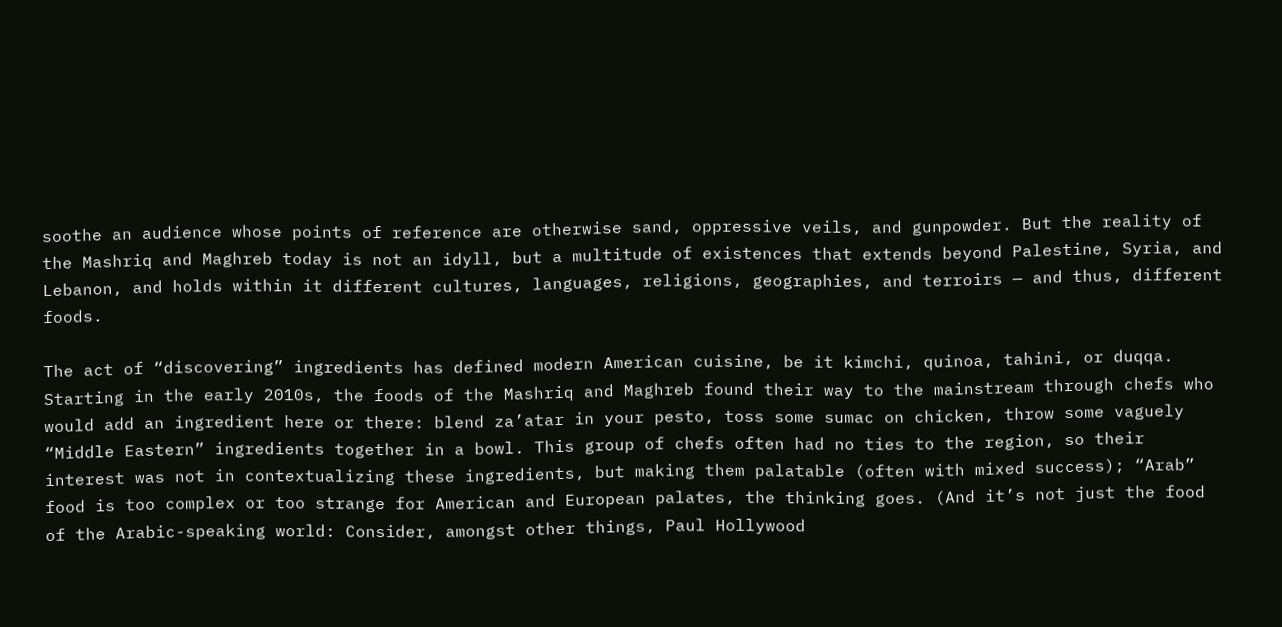soothe an audience whose points of reference are otherwise sand, oppressive veils, and gunpowder. But the reality of the Mashriq and Maghreb today is not an idyll, but a multitude of existences that extends beyond Palestine, Syria, and Lebanon, and holds within it different cultures, languages, religions, geographies, and terroirs — and thus, different foods.

The act of “discovering” ingredients has defined modern American cuisine, be it kimchi, quinoa, tahini, or duqqa. Starting in the early 2010s, the foods of the Mashriq and Maghreb found their way to the mainstream through chefs who would add an ingredient here or there: blend za’atar in your pesto, toss some sumac on chicken, throw some vaguely “Middle Eastern” ingredients together in a bowl. This group of chefs often had no ties to the region, so their interest was not in contextualizing these ingredients, but making them palatable (often with mixed success); “Arab” food is too complex or too strange for American and European palates, the thinking goes. (And it’s not just the food of the Arabic-speaking world: Consider, amongst other things, Paul Hollywood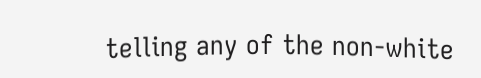telling any of the non-white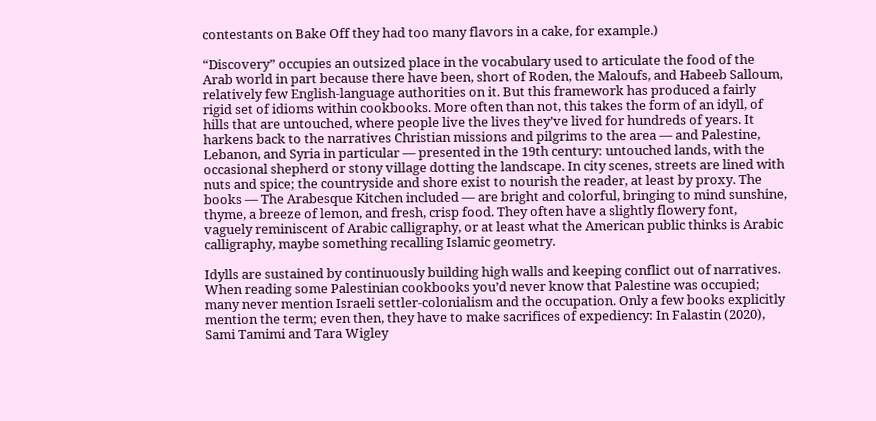contestants on Bake Off they had too many flavors in a cake, for example.)

“Discovery” occupies an outsized place in the vocabulary used to articulate the food of the Arab world in part because there have been, short of Roden, the Maloufs, and Habeeb Salloum, relatively few English-language authorities on it. But this framework has produced a fairly rigid set of idioms within cookbooks. More often than not, this takes the form of an idyll, of hills that are untouched, where people live the lives they’ve lived for hundreds of years. It harkens back to the narratives Christian missions and pilgrims to the area — and Palestine, Lebanon, and Syria in particular — presented in the 19th century: untouched lands, with the occasional shepherd or stony village dotting the landscape. In city scenes, streets are lined with nuts and spice; the countryside and shore exist to nourish the reader, at least by proxy. The books — The Arabesque Kitchen included — are bright and colorful, bringing to mind sunshine, thyme, a breeze of lemon, and fresh, crisp food. They often have a slightly flowery font, vaguely reminiscent of Arabic calligraphy, or at least what the American public thinks is Arabic calligraphy, maybe something recalling Islamic geometry.

Idylls are sustained by continuously building high walls and keeping conflict out of narratives. When reading some Palestinian cookbooks you’d never know that Palestine was occupied; many never mention Israeli settler-colonialism and the occupation. Only a few books explicitly mention the term; even then, they have to make sacrifices of expediency: In Falastin (2020), Sami Tamimi and Tara Wigley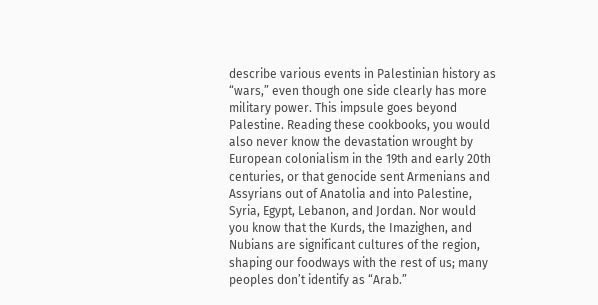describe various events in Palestinian history as “wars,” even though one side clearly has more military power. This impsule goes beyond Palestine. Reading these cookbooks, you would also never know the devastation wrought by European colonialism in the 19th and early 20th centuries, or that genocide sent Armenians and Assyrians out of Anatolia and into Palestine, Syria, Egypt, Lebanon, and Jordan. Nor would you know that the Kurds, the Imazighen, and Nubians are significant cultures of the region, shaping our foodways with the rest of us; many peoples don’t identify as “Arab.”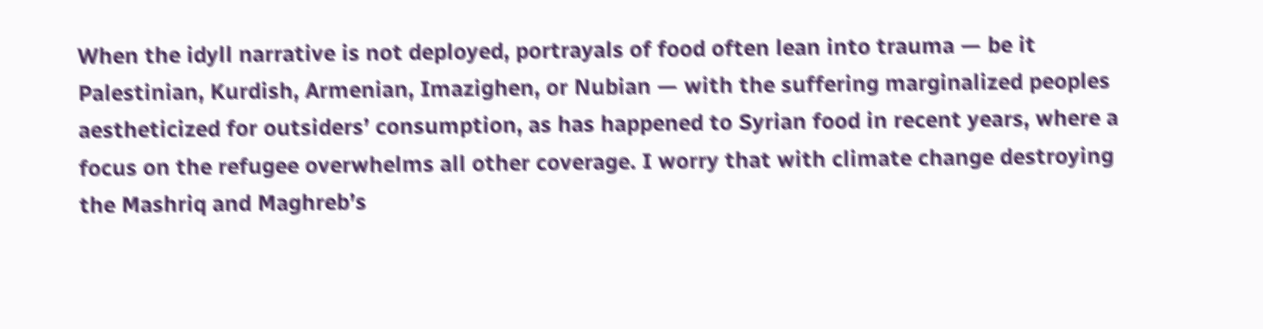When the idyll narrative is not deployed, portrayals of food often lean into trauma — be it Palestinian, Kurdish, Armenian, Imazighen, or Nubian — with the suffering marginalized peoples aestheticized for outsiders’ consumption, as has happened to Syrian food in recent years, where a focus on the refugee overwhelms all other coverage. I worry that with climate change destroying the Mashriq and Maghreb’s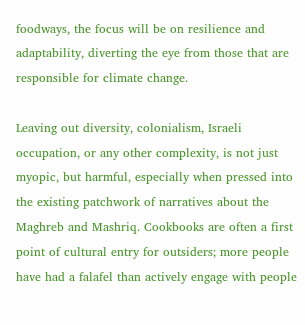foodways, the focus will be on resilience and adaptability, diverting the eye from those that are responsible for climate change.

Leaving out diversity, colonialism, Israeli occupation, or any other complexity, is not just myopic, but harmful, especially when pressed into the existing patchwork of narratives about the Maghreb and Mashriq. Cookbooks are often a first point of cultural entry for outsiders; more people have had a falafel than actively engage with people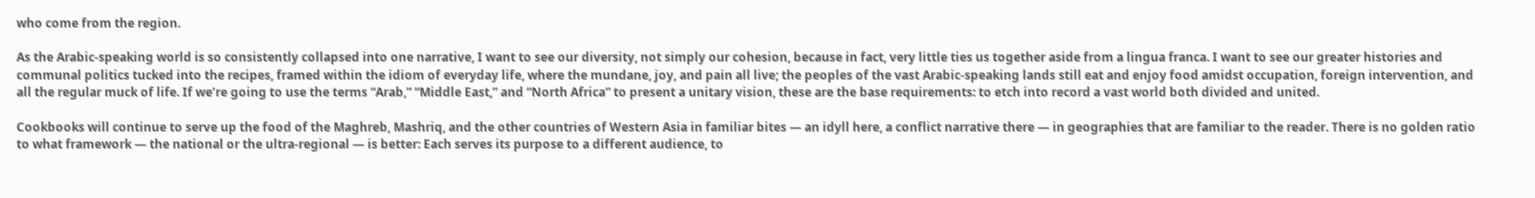who come from the region.

As the Arabic-speaking world is so consistently collapsed into one narrative, I want to see our diversity, not simply our cohesion, because in fact, very little ties us together aside from a lingua franca. I want to see our greater histories and communal politics tucked into the recipes, framed within the idiom of everyday life, where the mundane, joy, and pain all live; the peoples of the vast Arabic-speaking lands still eat and enjoy food amidst occupation, foreign intervention, and all the regular muck of life. If we’re going to use the terms “Arab,” “Middle East,” and “North Africa” to present a unitary vision, these are the base requirements: to etch into record a vast world both divided and united.

Cookbooks will continue to serve up the food of the Maghreb, Mashriq, and the other countries of Western Asia in familiar bites — an idyll here, a conflict narrative there — in geographies that are familiar to the reader. There is no golden ratio to what framework — the national or the ultra-regional — is better: Each serves its purpose to a different audience, to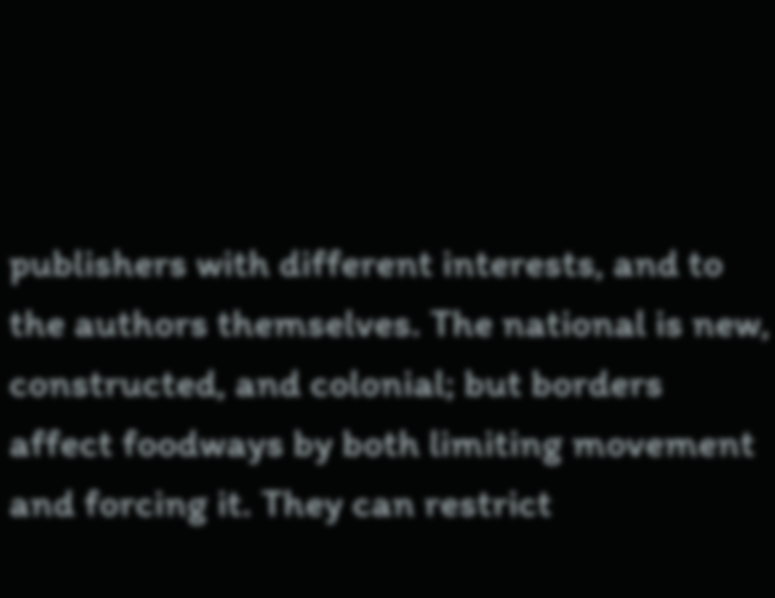publishers with different interests, and to the authors themselves. The national is new, constructed, and colonial; but borders affect foodways by both limiting movement and forcing it. They can restrict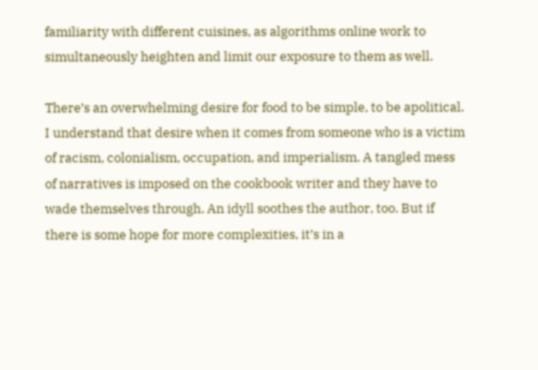familiarity with different cuisines, as algorithms online work to simultaneously heighten and limit our exposure to them as well.

There’s an overwhelming desire for food to be simple, to be apolitical. I understand that desire when it comes from someone who is a victim of racism, colonialism, occupation, and imperialism. A tangled mess of narratives is imposed on the cookbook writer and they have to wade themselves through. An idyll soothes the author, too. But if there is some hope for more complexities, it’s in a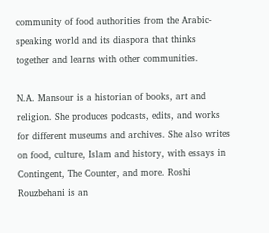community of food authorities from the Arabic-speaking world and its diaspora that thinks together and learns with other communities.

N.A. Mansour is a historian of books, art and religion. She produces podcasts, edits, and works for different museums and archives. She also writes on food, culture, Islam and history, with essays in Contingent, The Counter, and more. Roshi Rouzbehani is an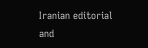Iranian editorial and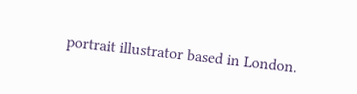portrait illustrator based in London.